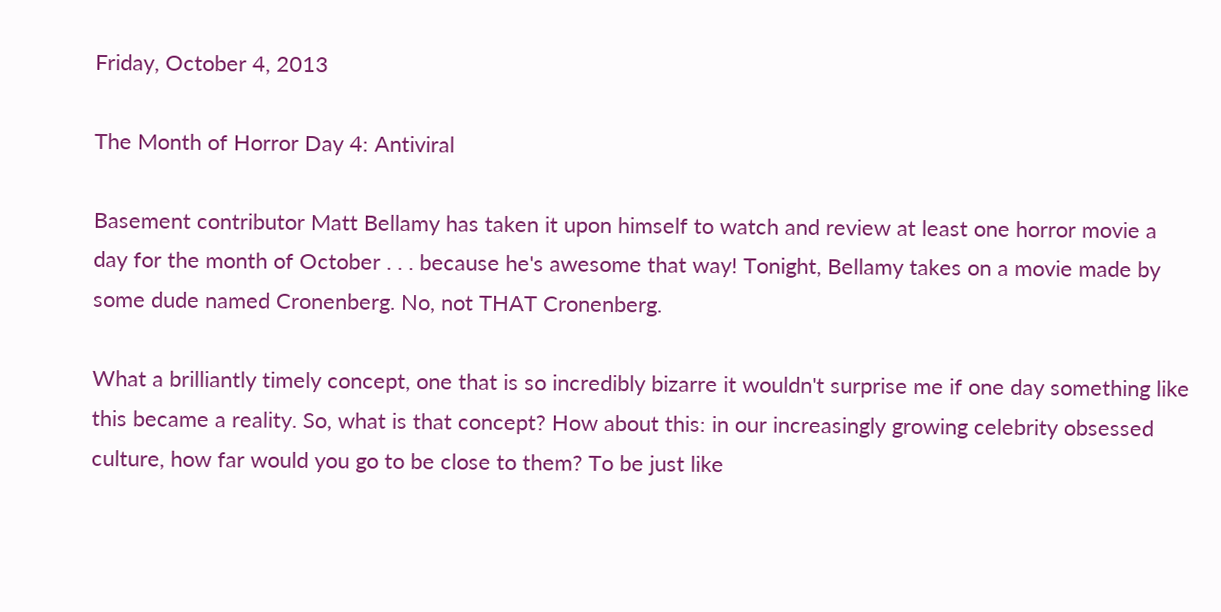Friday, October 4, 2013

The Month of Horror Day 4: Antiviral

Basement contributor Matt Bellamy has taken it upon himself to watch and review at least one horror movie a day for the month of October . . . because he's awesome that way! Tonight, Bellamy takes on a movie made by some dude named Cronenberg. No, not THAT Cronenberg.

What a brilliantly timely concept, one that is so incredibly bizarre it wouldn't surprise me if one day something like this became a reality. So, what is that concept? How about this: in our increasingly growing celebrity obsessed culture, how far would you go to be close to them? To be just like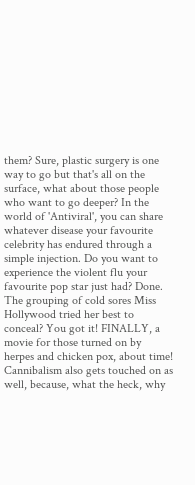them? Sure, plastic surgery is one way to go but that's all on the surface, what about those people who want to go deeper? In the world of 'Antiviral', you can share whatever disease your favourite celebrity has endured through a simple injection. Do you want to experience the violent flu your favourite pop star just had? Done. The grouping of cold sores Miss Hollywood tried her best to conceal? You got it! FINALLY, a movie for those turned on by herpes and chicken pox, about time! Cannibalism also gets touched on as well, because, what the heck, why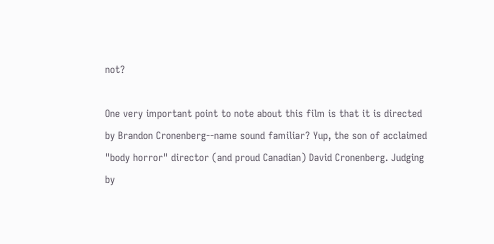not?

One very important point to note about this film is that it is directed by Brandon Cronenberg--name sound familiar? Yup, the son of acclaimed "body horror" director (and proud Canadian) David Cronenberg. Judging by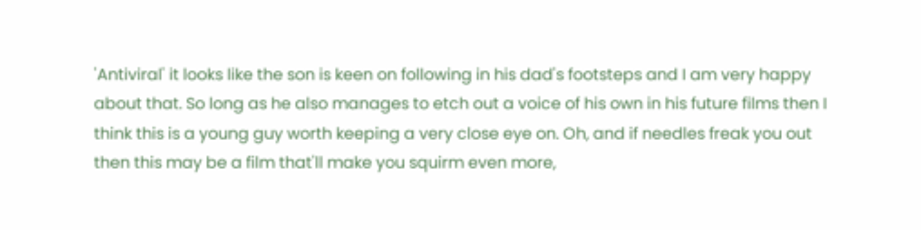'Antiviral' it looks like the son is keen on following in his dad's footsteps and I am very happy about that. So long as he also manages to etch out a voice of his own in his future films then I think this is a young guy worth keeping a very close eye on. Oh, and if needles freak you out then this may be a film that'll make you squirm even more,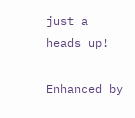just a heads up!

Enhanced by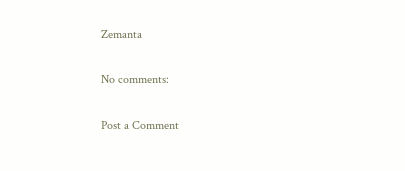Zemanta

No comments:

Post a Comment